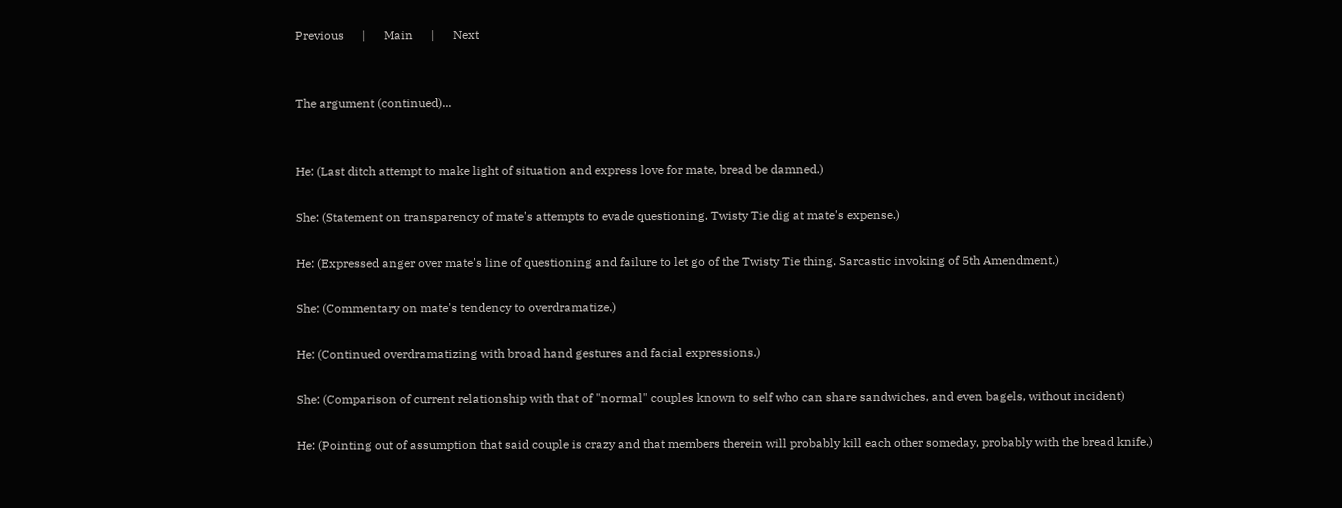Previous      |      Main      |      Next


The argument (continued)...


He: (Last ditch attempt to make light of situation and express love for mate, bread be damned.)

She: (Statement on transparency of mate's attempts to evade questioning. Twisty Tie dig at mate's expense.)

He: (Expressed anger over mate's line of questioning and failure to let go of the Twisty Tie thing. Sarcastic invoking of 5th Amendment.)

She: (Commentary on mate's tendency to overdramatize.)

He: (Continued overdramatizing with broad hand gestures and facial expressions.)

She: (Comparison of current relationship with that of "normal" couples known to self who can share sandwiches, and even bagels, without incident)

He: (Pointing out of assumption that said couple is crazy and that members therein will probably kill each other someday, probably with the bread knife.)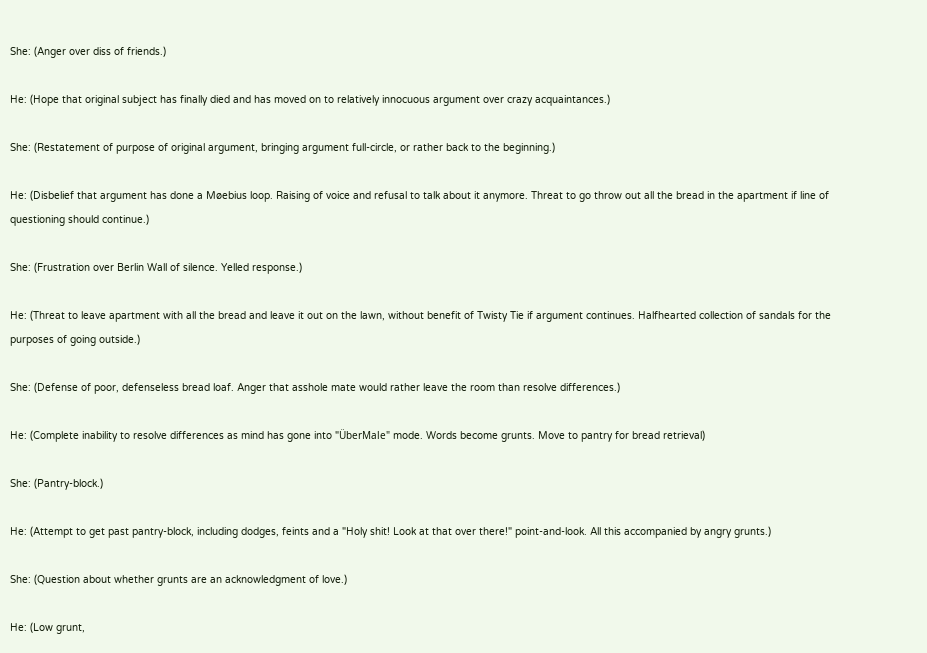She: (Anger over diss of friends.)

He: (Hope that original subject has finally died and has moved on to relatively innocuous argument over crazy acquaintances.)

She: (Restatement of purpose of original argument, bringing argument full-circle, or rather back to the beginning.)

He: (Disbelief that argument has done a Møebius loop. Raising of voice and refusal to talk about it anymore. Threat to go throw out all the bread in the apartment if line of questioning should continue.)

She: (Frustration over Berlin Wall of silence. Yelled response.)

He: (Threat to leave apartment with all the bread and leave it out on the lawn, without benefit of Twisty Tie if argument continues. Halfhearted collection of sandals for the purposes of going outside.)

She: (Defense of poor, defenseless bread loaf. Anger that asshole mate would rather leave the room than resolve differences.)

He: (Complete inability to resolve differences as mind has gone into "ÜberMale" mode. Words become grunts. Move to pantry for bread retrieval)

She: (Pantry-block.)

He: (Attempt to get past pantry-block, including dodges, feints and a "Holy shit! Look at that over there!" point-and-look. All this accompanied by angry grunts.)

She: (Question about whether grunts are an acknowledgment of love.)

He: (Low grunt,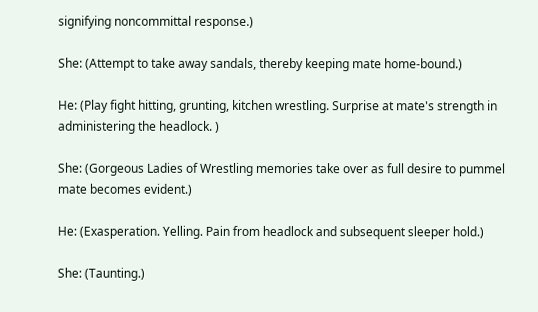signifying noncommittal response.)

She: (Attempt to take away sandals, thereby keeping mate home-bound.)

He: (Play fight hitting, grunting, kitchen wrestling. Surprise at mate's strength in administering the headlock. )

She: (Gorgeous Ladies of Wrestling memories take over as full desire to pummel mate becomes evident.)

He: (Exasperation. Yelling. Pain from headlock and subsequent sleeper hold.)

She: (Taunting.)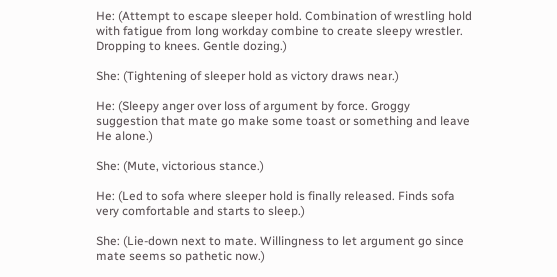He: (Attempt to escape sleeper hold. Combination of wrestling hold with fatigue from long workday combine to create sleepy wrestler. Dropping to knees. Gentle dozing.)

She: (Tightening of sleeper hold as victory draws near.)

He: (Sleepy anger over loss of argument by force. Groggy suggestion that mate go make some toast or something and leave He alone.)

She: (Mute, victorious stance.)

He: (Led to sofa where sleeper hold is finally released. Finds sofa very comfortable and starts to sleep.)

She: (Lie-down next to mate. Willingness to let argument go since mate seems so pathetic now.)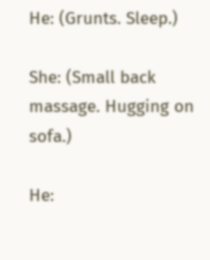He: (Grunts. Sleep.)

She: (Small back massage. Hugging on sofa.)

He: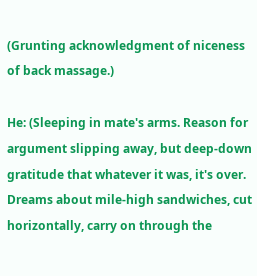(Grunting acknowledgment of niceness of back massage.)

He: (Sleeping in mate's arms. Reason for argument slipping away, but deep-down gratitude that whatever it was, it's over. Dreams about mile-high sandwiches, cut horizontally, carry on through the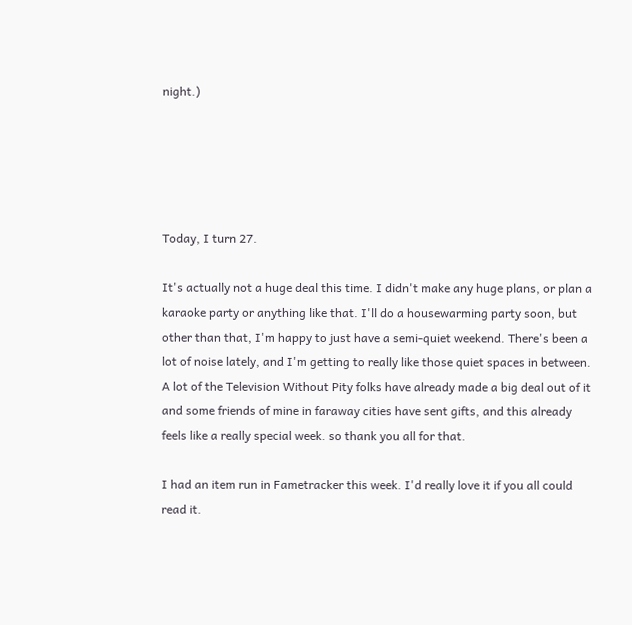night.)





Today, I turn 27.

It's actually not a huge deal this time. I didn't make any huge plans, or plan a karaoke party or anything like that. I'll do a housewarming party soon, but other than that, I'm happy to just have a semi-quiet weekend. There's been a lot of noise lately, and I'm getting to really like those quiet spaces in between. A lot of the Television Without Pity folks have already made a big deal out of it and some friends of mine in faraway cities have sent gifts, and this already feels like a really special week. so thank you all for that.

I had an item run in Fametracker this week. I'd really love it if you all could read it.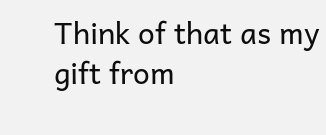Think of that as my gift from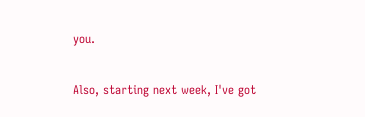you.

Also, starting next week, I've got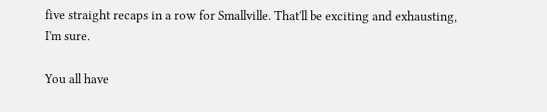five straight recaps in a row for Smallville. That'll be exciting and exhausting, I'm sure.

You all have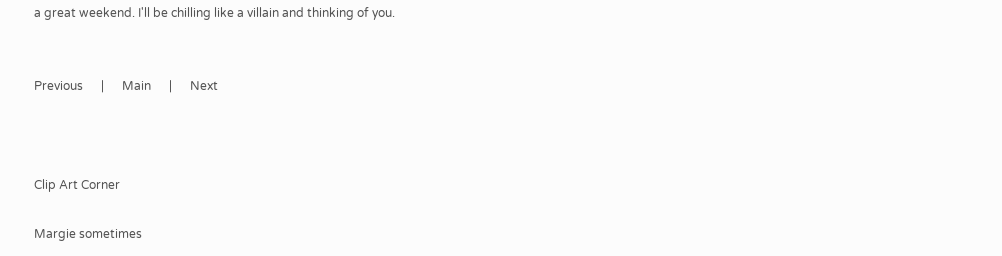a great weekend. I'll be chilling like a villain and thinking of you.


Previous      |      Main      |      Next



Clip Art Corner

Margie sometimes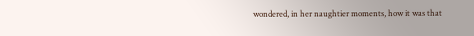wondered, in her naughtier moments, how it was that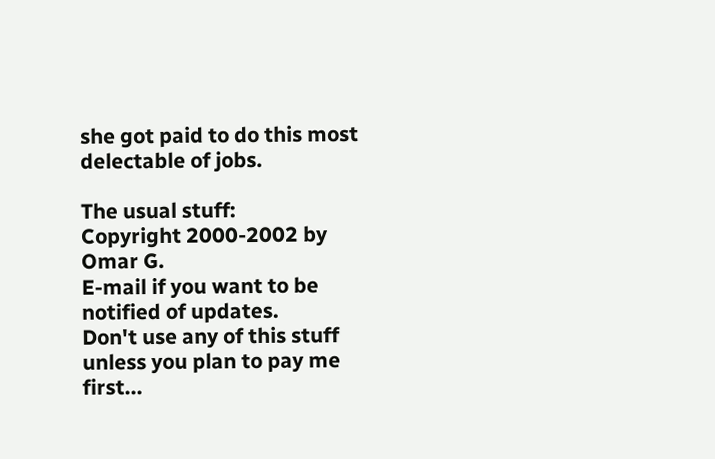she got paid to do this most delectable of jobs.

The usual stuff:
Copyright 2000-2002 by Omar G.
E-mail if you want to be notified of updates.
Don't use any of this stuff unless you plan to pay me first...